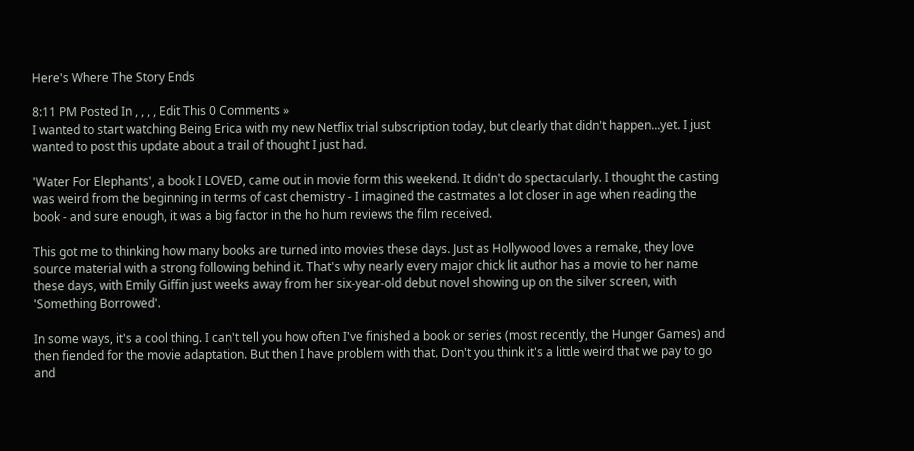Here's Where The Story Ends

8:11 PM Posted In , , , , Edit This 0 Comments »
I wanted to start watching Being Erica with my new Netflix trial subscription today, but clearly that didn't happen...yet. I just wanted to post this update about a trail of thought I just had.

'Water For Elephants', a book I LOVED, came out in movie form this weekend. It didn't do spectacularly. I thought the casting was weird from the beginning in terms of cast chemistry - I imagined the castmates a lot closer in age when reading the book - and sure enough, it was a big factor in the ho hum reviews the film received.

This got me to thinking how many books are turned into movies these days. Just as Hollywood loves a remake, they love source material with a strong following behind it. That's why nearly every major chick lit author has a movie to her name these days, with Emily Giffin just weeks away from her six-year-old debut novel showing up on the silver screen, with 'Something Borrowed'.

In some ways, it's a cool thing. I can't tell you how often I've finished a book or series (most recently, the Hunger Games) and then fiended for the movie adaptation. But then I have problem with that. Don't you think it's a little weird that we pay to go and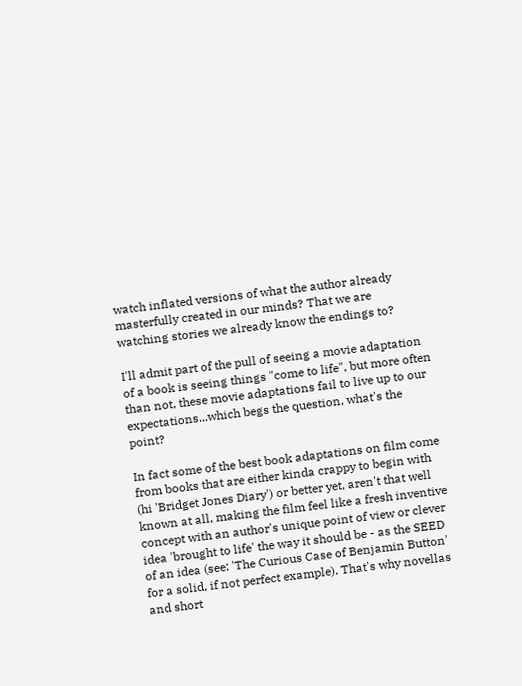watch inflated versions of what the author already masterfully created in our minds? That we are watching stories we already know the endings to?

I'll admit part of the pull of seeing a movie adaptation of a book is seeing things "come to life", but more often than not, these movie adaptations fail to live up to our expectations...which begs the question, what's the point?

In fact some of the best book adaptations on film come from books that are either kinda crappy to begin with (hi 'Bridget Jones Diary') or better yet, aren't that well known at all, making the film feel like a fresh inventive concept with an author's unique point of view or clever idea 'brought to life' the way it should be - as the SEED of an idea (see: 'The Curious Case of Benjamin Button' for a solid, if not perfect example). That's why novellas and short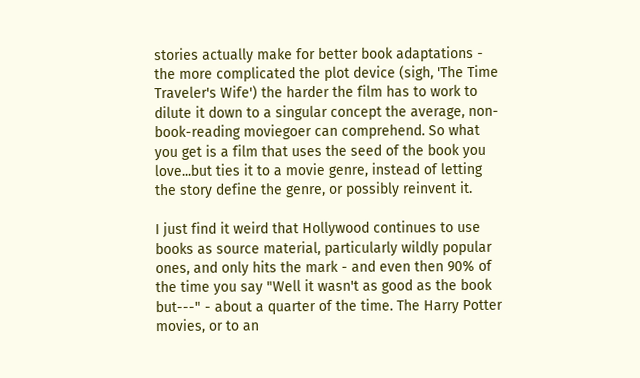stories actually make for better book adaptations - the more complicated the plot device (sigh, 'The Time Traveler's Wife') the harder the film has to work to dilute it down to a singular concept the average, non-book-reading moviegoer can comprehend. So what you get is a film that uses the seed of the book you love...but ties it to a movie genre, instead of letting the story define the genre, or possibly reinvent it.

I just find it weird that Hollywood continues to use books as source material, particularly wildly popular ones, and only hits the mark - and even then 90% of the time you say "Well it wasn't as good as the book but---" - about a quarter of the time. The Harry Potter movies, or to an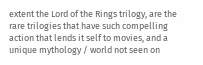extent the Lord of the Rings trilogy, are the rare trilogies that have such compelling action that lends it self to movies, and a unique mythology / world not seen on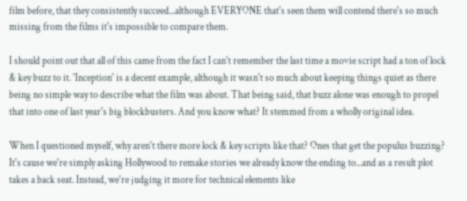film before, that they consistently succeed...although EVERYONE that's seen them will contend there's so much missing from the films it's impossible to compare them.

I should point out that all of this came from the fact I can't remember the last time a movie script had a ton of lock & key buzz to it. 'Inception' is a decent example, although it wasn't so much about keeping things quiet as there being no simple way to describe what the film was about. That being said, that buzz alone was enough to propel that into one of last year's big blockbusters. And you know what? It stemmed from a wholly original idea.

When I questioned myself, why aren't there more lock & key scripts like that? Ones that get the populus buzzing? It's cause we're simply asking Hollywood to remake stories we already know the ending to...and as a result plot takes a back seat. Instead, we're judging it more for technical elements like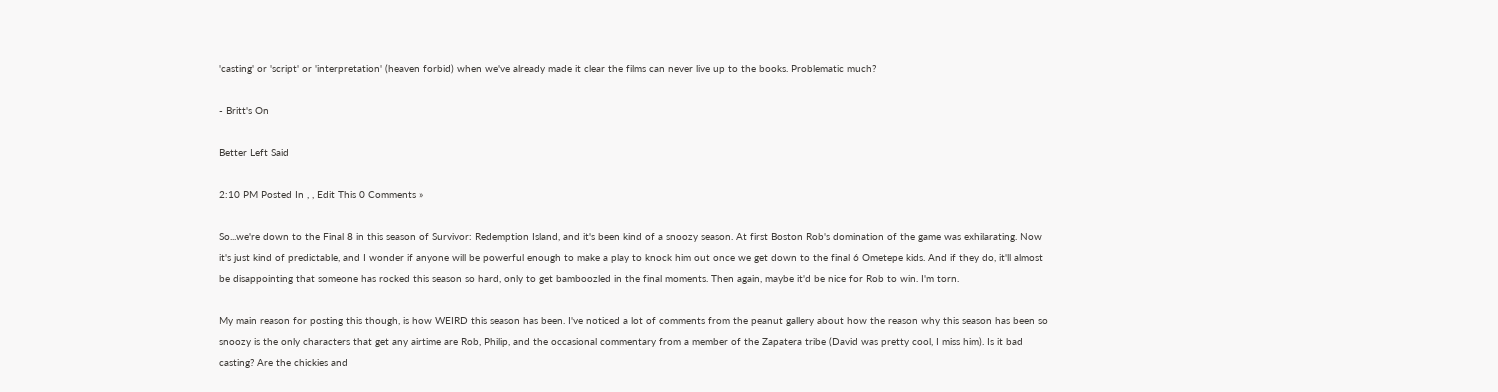'casting' or 'script' or 'interpretation' (heaven forbid) when we've already made it clear the films can never live up to the books. Problematic much?

- Britt's On

Better Left Said

2:10 PM Posted In , , Edit This 0 Comments »

So...we're down to the Final 8 in this season of Survivor: Redemption Island, and it's been kind of a snoozy season. At first Boston Rob's domination of the game was exhilarating. Now it's just kind of predictable, and I wonder if anyone will be powerful enough to make a play to knock him out once we get down to the final 6 Ometepe kids. And if they do, it'll almost be disappointing that someone has rocked this season so hard, only to get bamboozled in the final moments. Then again, maybe it'd be nice for Rob to win. I'm torn.

My main reason for posting this though, is how WEIRD this season has been. I've noticed a lot of comments from the peanut gallery about how the reason why this season has been so snoozy is the only characters that get any airtime are Rob, Philip, and the occasional commentary from a member of the Zapatera tribe (David was pretty cool, I miss him). Is it bad casting? Are the chickies and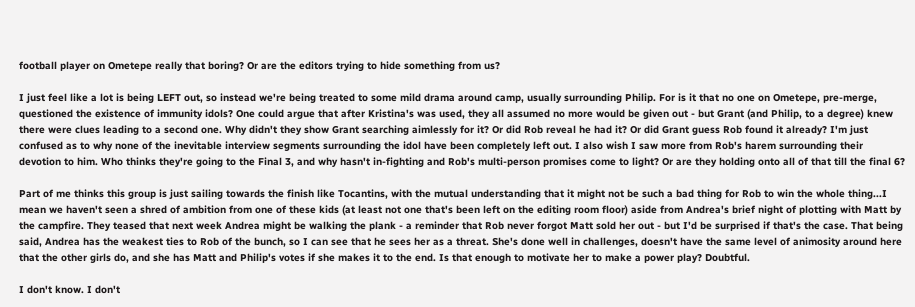football player on Ometepe really that boring? Or are the editors trying to hide something from us?

I just feel like a lot is being LEFT out, so instead we're being treated to some mild drama around camp, usually surrounding Philip. For is it that no one on Ometepe, pre-merge, questioned the existence of immunity idols? One could argue that after Kristina's was used, they all assumed no more would be given out - but Grant (and Philip, to a degree) knew there were clues leading to a second one. Why didn't they show Grant searching aimlessly for it? Or did Rob reveal he had it? Or did Grant guess Rob found it already? I'm just confused as to why none of the inevitable interview segments surrounding the idol have been completely left out. I also wish I saw more from Rob's harem surrounding their devotion to him. Who thinks they're going to the Final 3, and why hasn't in-fighting and Rob's multi-person promises come to light? Or are they holding onto all of that till the final 6?

Part of me thinks this group is just sailing towards the finish like Tocantins, with the mutual understanding that it might not be such a bad thing for Rob to win the whole thing...I mean we haven't seen a shred of ambition from one of these kids (at least not one that's been left on the editing room floor) aside from Andrea's brief night of plotting with Matt by the campfire. They teased that next week Andrea might be walking the plank - a reminder that Rob never forgot Matt sold her out - but I'd be surprised if that's the case. That being said, Andrea has the weakest ties to Rob of the bunch, so I can see that he sees her as a threat. She's done well in challenges, doesn't have the same level of animosity around here that the other girls do, and she has Matt and Philip's votes if she makes it to the end. Is that enough to motivate her to make a power play? Doubtful.

I don't know. I don't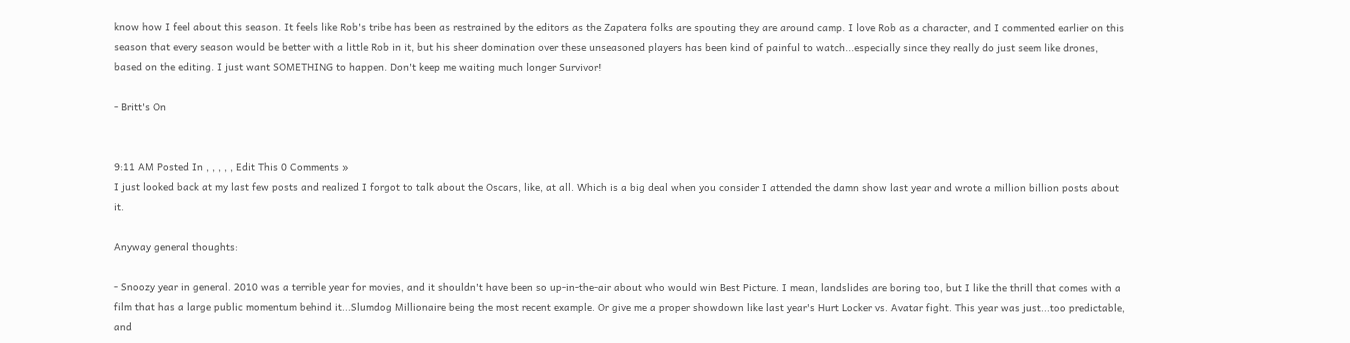know how I feel about this season. It feels like Rob's tribe has been as restrained by the editors as the Zapatera folks are spouting they are around camp. I love Rob as a character, and I commented earlier on this season that every season would be better with a little Rob in it, but his sheer domination over these unseasoned players has been kind of painful to watch...especially since they really do just seem like drones, based on the editing. I just want SOMETHING to happen. Don't keep me waiting much longer Survivor!

- Britt's On


9:11 AM Posted In , , , , , Edit This 0 Comments »
I just looked back at my last few posts and realized I forgot to talk about the Oscars, like, at all. Which is a big deal when you consider I attended the damn show last year and wrote a million billion posts about it.

Anyway general thoughts:

- Snoozy year in general. 2010 was a terrible year for movies, and it shouldn't have been so up-in-the-air about who would win Best Picture. I mean, landslides are boring too, but I like the thrill that comes with a film that has a large public momentum behind it...Slumdog Millionaire being the most recent example. Or give me a proper showdown like last year's Hurt Locker vs. Avatar fight. This year was just...too predictable, and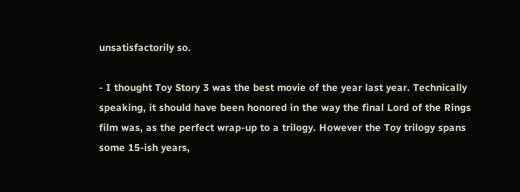unsatisfactorily so.

- I thought Toy Story 3 was the best movie of the year last year. Technically speaking, it should have been honored in the way the final Lord of the Rings film was, as the perfect wrap-up to a trilogy. However the Toy trilogy spans some 15-ish years,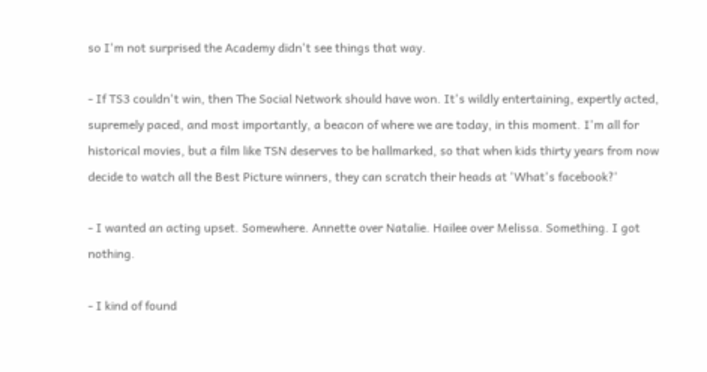so I'm not surprised the Academy didn't see things that way.

- If TS3 couldn't win, then The Social Network should have won. It's wildly entertaining, expertly acted, supremely paced, and most importantly, a beacon of where we are today, in this moment. I'm all for historical movies, but a film like TSN deserves to be hallmarked, so that when kids thirty years from now decide to watch all the Best Picture winners, they can scratch their heads at 'What's facebook?'

- I wanted an acting upset. Somewhere. Annette over Natalie. Hailee over Melissa. Something. I got nothing.

- I kind of found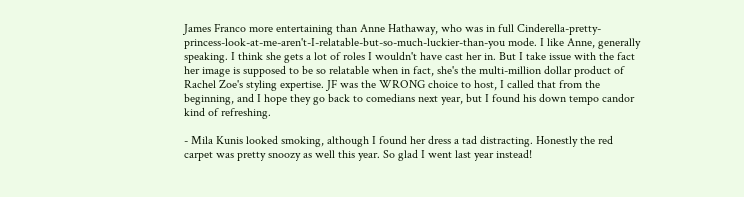James Franco more entertaining than Anne Hathaway, who was in full Cinderella-pretty-princess-look-at-me-aren't-I-relatable-but-so-much-luckier-than-you mode. I like Anne, generally speaking. I think she gets a lot of roles I wouldn't have cast her in. But I take issue with the fact her image is supposed to be so relatable when in fact, she's the multi-million dollar product of Rachel Zoe's styling expertise. JF was the WRONG choice to host, I called that from the beginning, and I hope they go back to comedians next year, but I found his down tempo candor kind of refreshing.

- Mila Kunis looked smoking, although I found her dress a tad distracting. Honestly the red carpet was pretty snoozy as well this year. So glad I went last year instead!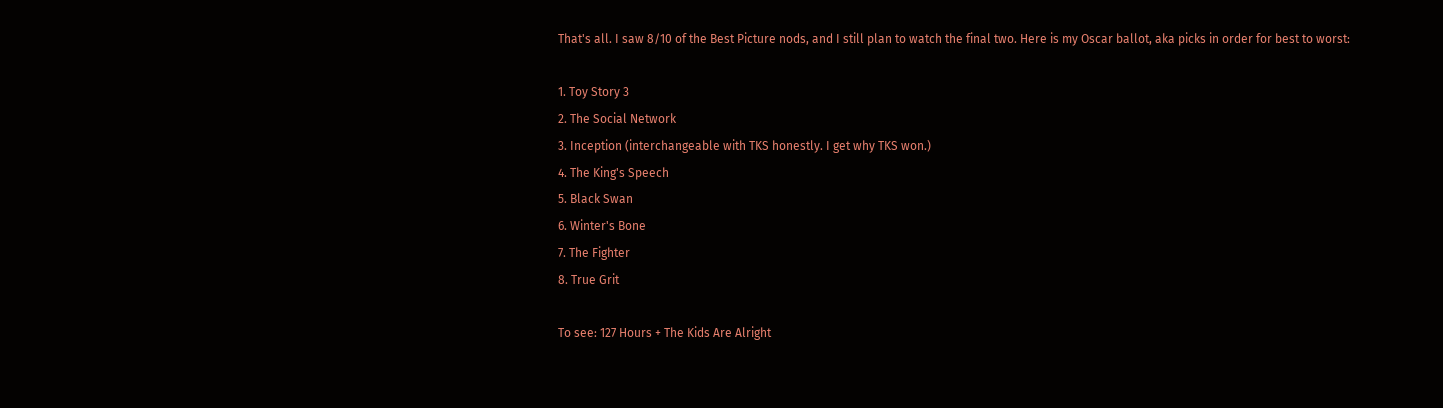That's all. I saw 8/10 of the Best Picture nods, and I still plan to watch the final two. Here is my Oscar ballot, aka picks in order for best to worst:

1. Toy Story 3
2. The Social Network
3. Inception (interchangeable with TKS honestly. I get why TKS won.)
4. The King's Speech
5. Black Swan
6. Winter's Bone
7. The Fighter
8. True Grit

To see: 127 Hours + The Kids Are Alright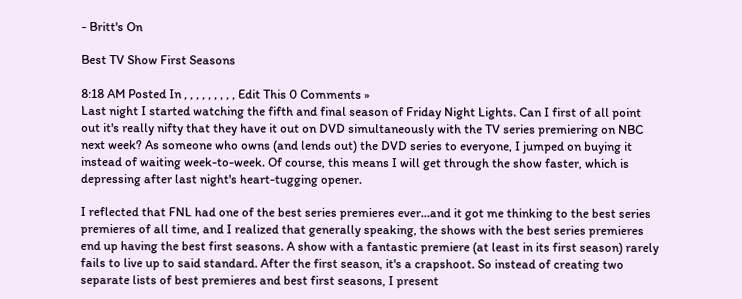- Britt's On

Best TV Show First Seasons

8:18 AM Posted In , , , , , , , , , Edit This 0 Comments »
Last night I started watching the fifth and final season of Friday Night Lights. Can I first of all point out it's really nifty that they have it out on DVD simultaneously with the TV series premiering on NBC next week? As someone who owns (and lends out) the DVD series to everyone, I jumped on buying it instead of waiting week-to-week. Of course, this means I will get through the show faster, which is depressing after last night's heart-tugging opener.

I reflected that FNL had one of the best series premieres ever...and it got me thinking to the best series premieres of all time, and I realized that generally speaking, the shows with the best series premieres end up having the best first seasons. A show with a fantastic premiere (at least in its first season) rarely fails to live up to said standard. After the first season, it's a crapshoot. So instead of creating two separate lists of best premieres and best first seasons, I present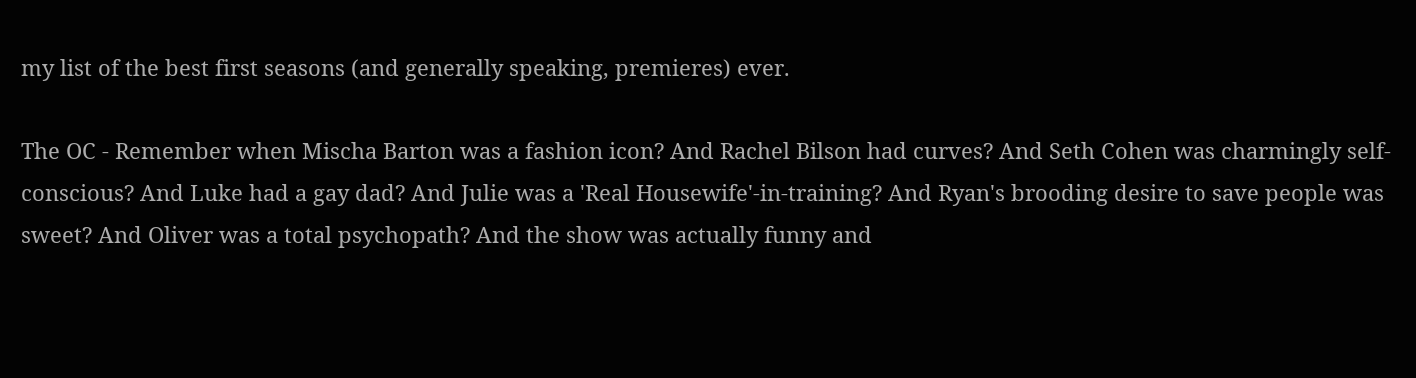my list of the best first seasons (and generally speaking, premieres) ever.

The OC - Remember when Mischa Barton was a fashion icon? And Rachel Bilson had curves? And Seth Cohen was charmingly self-conscious? And Luke had a gay dad? And Julie was a 'Real Housewife'-in-training? And Ryan's brooding desire to save people was sweet? And Oliver was a total psychopath? And the show was actually funny and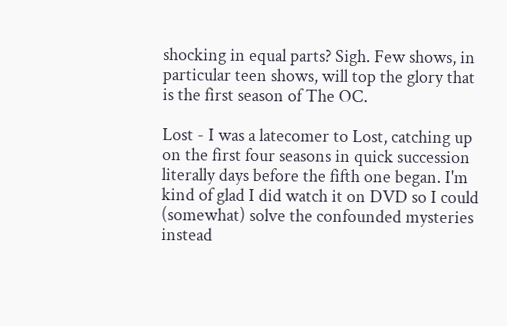shocking in equal parts? Sigh. Few shows, in particular teen shows, will top the glory that is the first season of The OC.

Lost - I was a latecomer to Lost, catching up on the first four seasons in quick succession literally days before the fifth one began. I'm kind of glad I did watch it on DVD so I could (somewhat) solve the confounded mysteries instead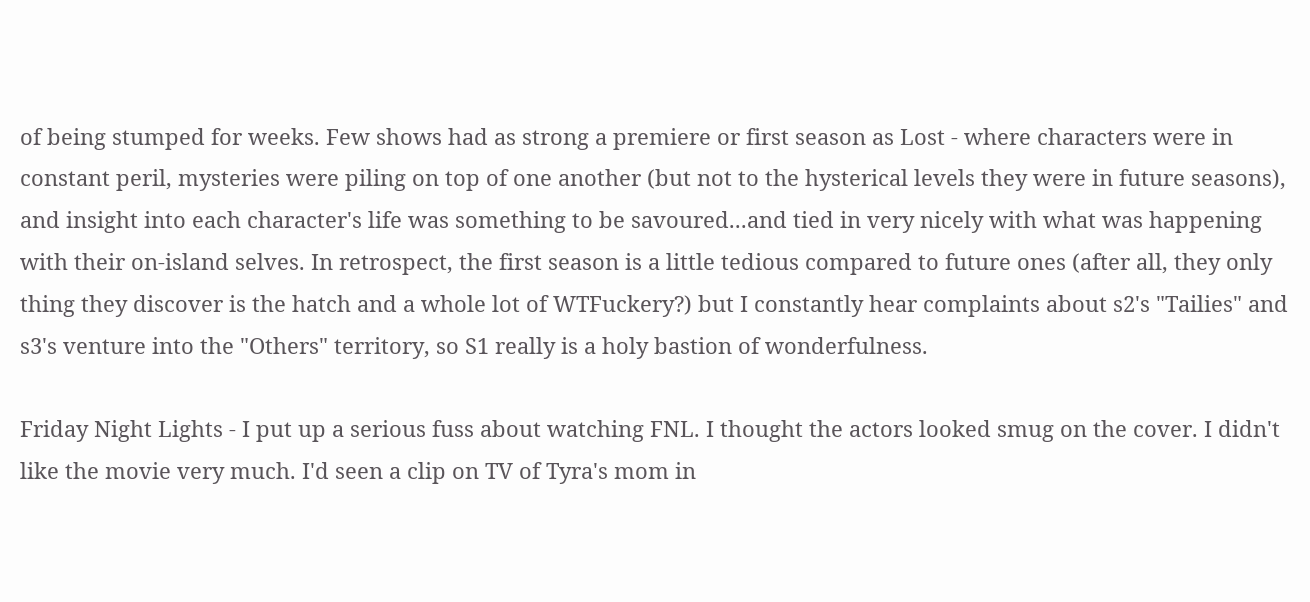of being stumped for weeks. Few shows had as strong a premiere or first season as Lost - where characters were in constant peril, mysteries were piling on top of one another (but not to the hysterical levels they were in future seasons), and insight into each character's life was something to be savoured...and tied in very nicely with what was happening with their on-island selves. In retrospect, the first season is a little tedious compared to future ones (after all, they only thing they discover is the hatch and a whole lot of WTFuckery?) but I constantly hear complaints about s2's "Tailies" and s3's venture into the "Others" territory, so S1 really is a holy bastion of wonderfulness.

Friday Night Lights - I put up a serious fuss about watching FNL. I thought the actors looked smug on the cover. I didn't like the movie very much. I'd seen a clip on TV of Tyra's mom in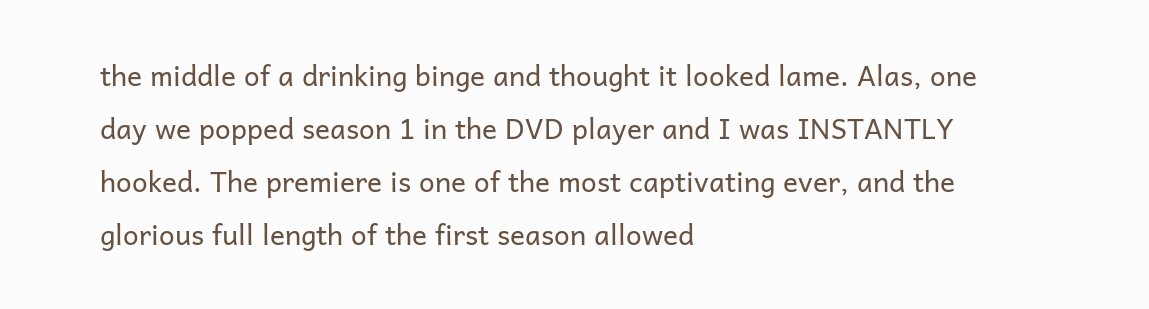the middle of a drinking binge and thought it looked lame. Alas, one day we popped season 1 in the DVD player and I was INSTANTLY hooked. The premiere is one of the most captivating ever, and the glorious full length of the first season allowed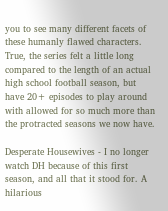you to see many different facets of these humanly flawed characters. True, the series felt a little long compared to the length of an actual high school football season, but have 20+ episodes to play around with allowed for so much more than the protracted seasons we now have.

Desperate Housewives - I no longer watch DH because of this first season, and all that it stood for. A hilarious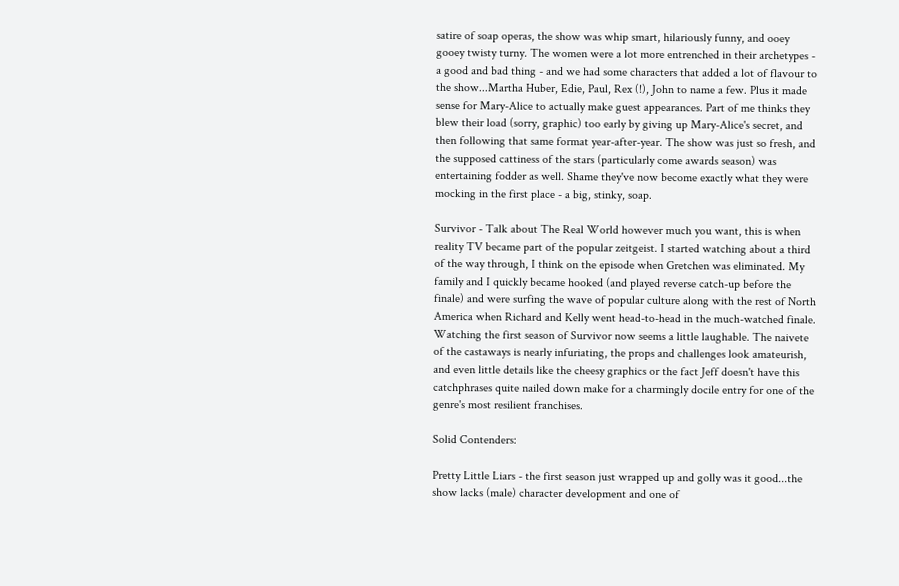satire of soap operas, the show was whip smart, hilariously funny, and ooey gooey twisty turny. The women were a lot more entrenched in their archetypes - a good and bad thing - and we had some characters that added a lot of flavour to the show...Martha Huber, Edie, Paul, Rex (!), John to name a few. Plus it made sense for Mary-Alice to actually make guest appearances. Part of me thinks they blew their load (sorry, graphic) too early by giving up Mary-Alice's secret, and then following that same format year-after-year. The show was just so fresh, and the supposed cattiness of the stars (particularly come awards season) was entertaining fodder as well. Shame they've now become exactly what they were mocking in the first place - a big, stinky, soap.

Survivor - Talk about The Real World however much you want, this is when reality TV became part of the popular zeitgeist. I started watching about a third of the way through, I think on the episode when Gretchen was eliminated. My family and I quickly became hooked (and played reverse catch-up before the finale) and were surfing the wave of popular culture along with the rest of North America when Richard and Kelly went head-to-head in the much-watched finale. Watching the first season of Survivor now seems a little laughable. The naivete of the castaways is nearly infuriating, the props and challenges look amateurish, and even little details like the cheesy graphics or the fact Jeff doesn't have this catchphrases quite nailed down make for a charmingly docile entry for one of the genre's most resilient franchises.

Solid Contenders:

Pretty Little Liars - the first season just wrapped up and golly was it good...the show lacks (male) character development and one of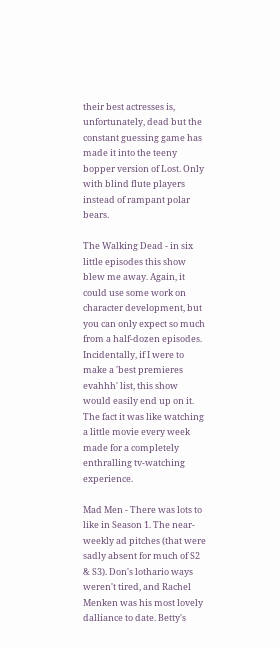their best actresses is, unfortunately, dead but the constant guessing game has made it into the teeny bopper version of Lost. Only with blind flute players instead of rampant polar bears.

The Walking Dead - in six little episodes this show blew me away. Again, it could use some work on character development, but you can only expect so much from a half-dozen episodes. Incidentally, if I were to make a 'best premieres evahhh' list, this show would easily end up on it. The fact it was like watching a little movie every week made for a completely enthralling tv-watching experience.

Mad Men - There was lots to like in Season 1. The near-weekly ad pitches (that were sadly absent for much of S2 & S3). Don's lothario ways weren't tired, and Rachel Menken was his most lovely dalliance to date. Betty's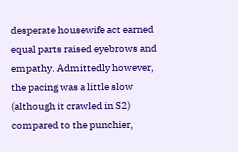desperate housewife act earned equal parts raised eyebrows and empathy. Admittedly however, the pacing was a little slow (although it crawled in S2) compared to the punchier,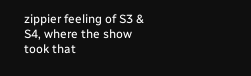zippier feeling of S3 & S4, where the show took that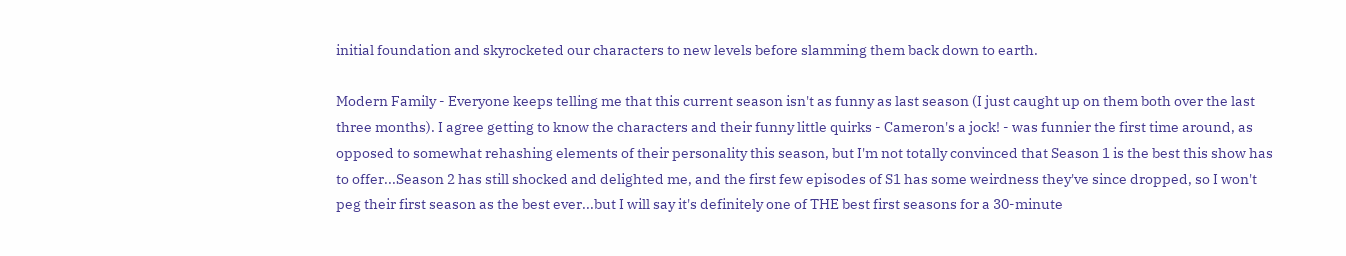initial foundation and skyrocketed our characters to new levels before slamming them back down to earth.

Modern Family - Everyone keeps telling me that this current season isn't as funny as last season (I just caught up on them both over the last three months). I agree getting to know the characters and their funny little quirks - Cameron's a jock! - was funnier the first time around, as opposed to somewhat rehashing elements of their personality this season, but I'm not totally convinced that Season 1 is the best this show has to offer...Season 2 has still shocked and delighted me, and the first few episodes of S1 has some weirdness they've since dropped, so I won't peg their first season as the best ever...but I will say it's definitely one of THE best first seasons for a 30-minute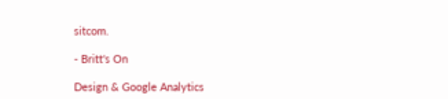sitcom.

- Britt's On

Design & Google Analytics